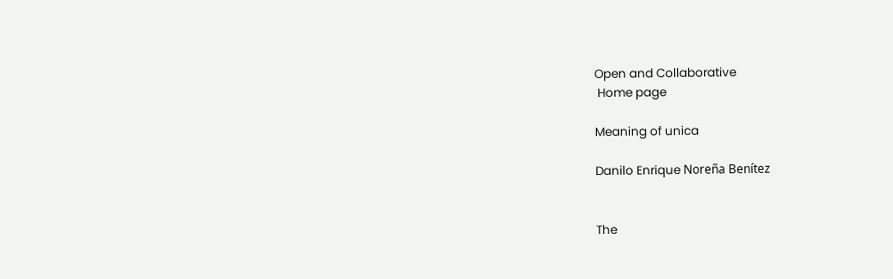Open and Collaborative
 Home page

Meaning of unica

Danilo Enrique Noreña Benítez


The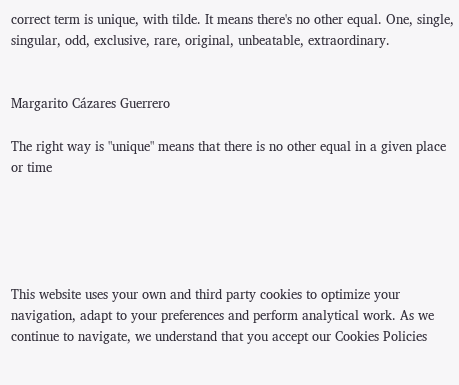correct term is unique, with tilde. It means there's no other equal. One, single, singular, odd, exclusive, rare, original, unbeatable, extraordinary.


Margarito Cázares Guerrero

The right way is "unique" means that there is no other equal in a given place or time





This website uses your own and third party cookies to optimize your navigation, adapt to your preferences and perform analytical work. As we continue to navigate, we understand that you accept our Cookies Policies